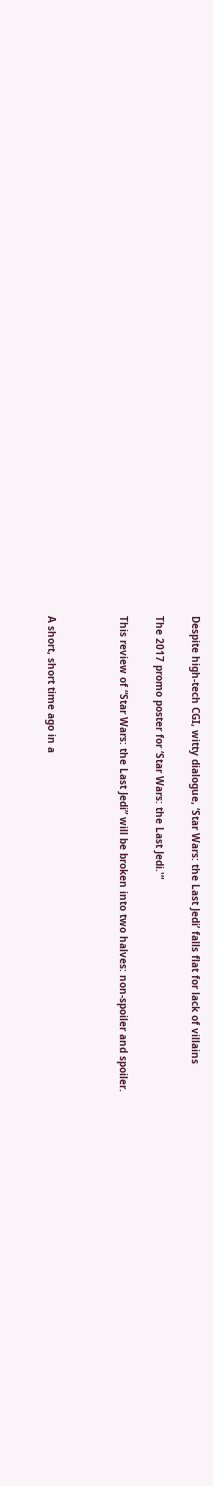Despite high-tech CGI, witty dialogue, ‘Star Wars: the Last Jedi’ falls flat for lack of villains

The 2017 promo poster for ‘Star Wars: the Last Jedi.'”

This review of “Star Wars: the Last Jedi” will be broken into two halves: non-spoiler and spoiler.



A short, short time ago in a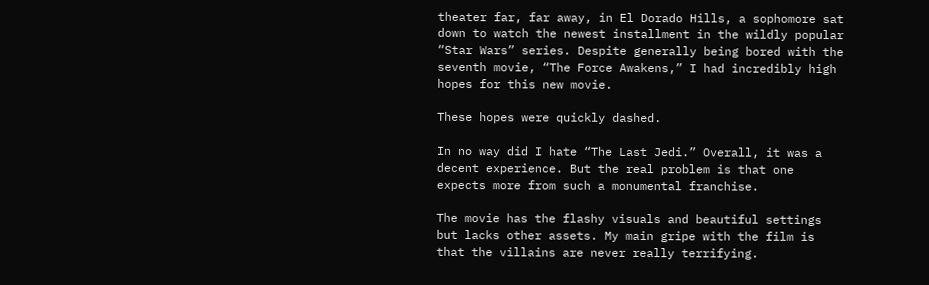theater far, far away, in El Dorado Hills, a sophomore sat down to watch the newest installment in the wildly popular “Star Wars” series. Despite generally being bored with the seventh movie, “The Force Awakens,” I had incredibly high hopes for this new movie.

These hopes were quickly dashed.

In no way did I hate “The Last Jedi.” Overall, it was a decent experience. But the real problem is that one expects more from such a monumental franchise.

The movie has the flashy visuals and beautiful settings but lacks other assets. My main gripe with the film is that the villains are never really terrifying.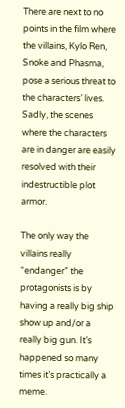There are next to no points in the film where the villains, Kylo Ren, Snoke and Phasma, pose a serious threat to the characters’ lives. Sadly, the scenes where the characters are in danger are easily resolved with their indestructible plot armor.

The only way the villains really “endanger” the protagonists is by having a really big ship show up and/or a really big gun. It’s happened so many times it’s practically a meme.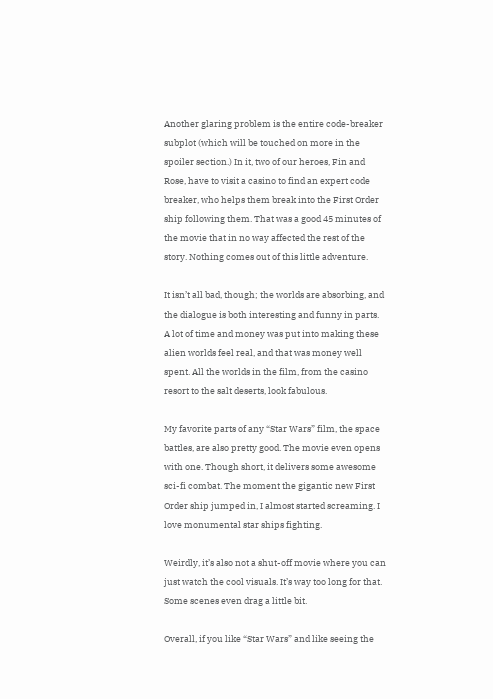Another glaring problem is the entire code-breaker subplot (which will be touched on more in the spoiler section.) In it, two of our heroes, Fin and Rose, have to visit a casino to find an expert code breaker, who helps them break into the First Order ship following them. That was a good 45 minutes of the movie that in no way affected the rest of the story. Nothing comes out of this little adventure.

It isn’t all bad, though; the worlds are absorbing, and the dialogue is both interesting and funny in parts. A lot of time and money was put into making these alien worlds feel real, and that was money well spent. All the worlds in the film, from the casino resort to the salt deserts, look fabulous.

My favorite parts of any “Star Wars” film, the space battles, are also pretty good. The movie even opens with one. Though short, it delivers some awesome sci-fi combat. The moment the gigantic new First Order ship jumped in, I almost started screaming. I love monumental star ships fighting.

Weirdly, it’s also not a shut-off movie where you can just watch the cool visuals. It’s way too long for that. Some scenes even drag a little bit.

Overall, if you like “Star Wars” and like seeing the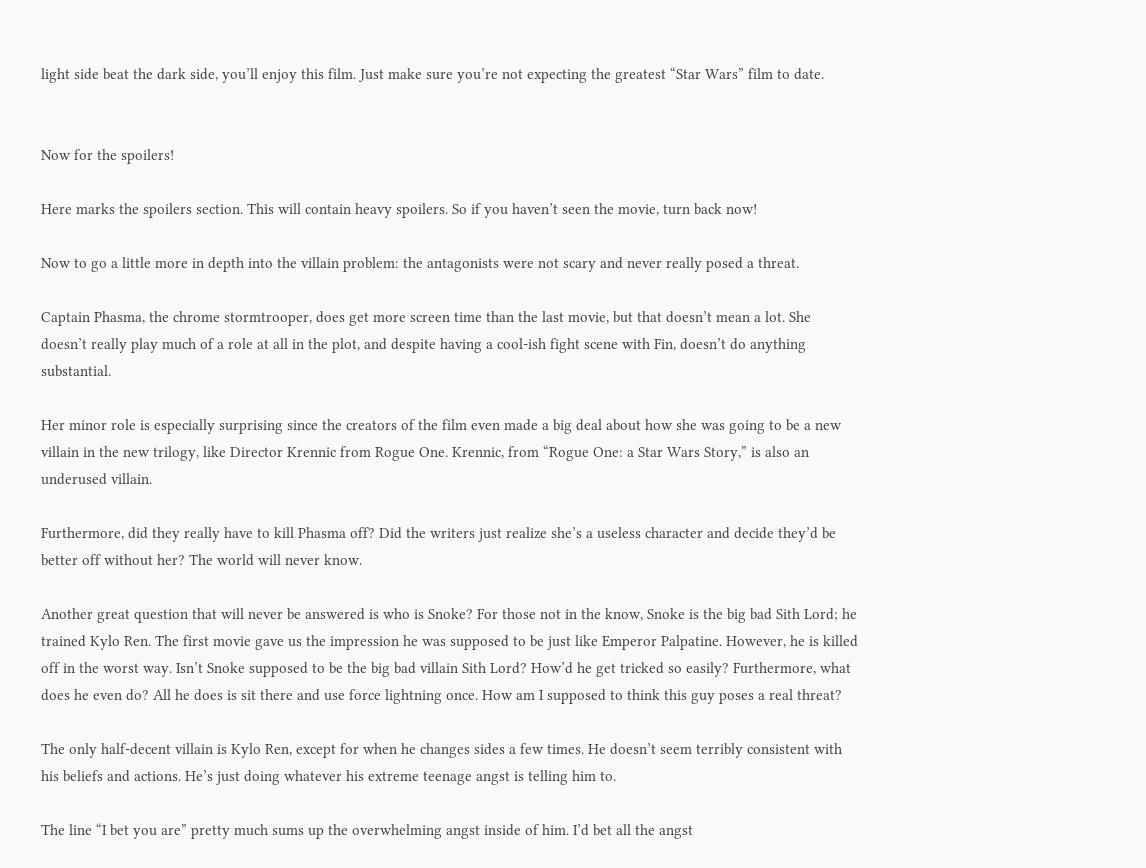light side beat the dark side, you’ll enjoy this film. Just make sure you’re not expecting the greatest “Star Wars” film to date.


Now for the spoilers!

Here marks the spoilers section. This will contain heavy spoilers. So if you haven’t seen the movie, turn back now!

Now to go a little more in depth into the villain problem: the antagonists were not scary and never really posed a threat.

Captain Phasma, the chrome stormtrooper, does get more screen time than the last movie, but that doesn’t mean a lot. She doesn’t really play much of a role at all in the plot, and despite having a cool-ish fight scene with Fin, doesn’t do anything substantial.

Her minor role is especially surprising since the creators of the film even made a big deal about how she was going to be a new villain in the new trilogy, like Director Krennic from Rogue One. Krennic, from “Rogue One: a Star Wars Story,” is also an underused villain.

Furthermore, did they really have to kill Phasma off? Did the writers just realize she’s a useless character and decide they’d be better off without her? The world will never know.

Another great question that will never be answered is who is Snoke? For those not in the know, Snoke is the big bad Sith Lord; he trained Kylo Ren. The first movie gave us the impression he was supposed to be just like Emperor Palpatine. However, he is killed off in the worst way. Isn’t Snoke supposed to be the big bad villain Sith Lord? How’d he get tricked so easily? Furthermore, what does he even do? All he does is sit there and use force lightning once. How am I supposed to think this guy poses a real threat?

The only half-decent villain is Kylo Ren, except for when he changes sides a few times. He doesn’t seem terribly consistent with his beliefs and actions. He’s just doing whatever his extreme teenage angst is telling him to.

The line “I bet you are” pretty much sums up the overwhelming angst inside of him. I’d bet all the angst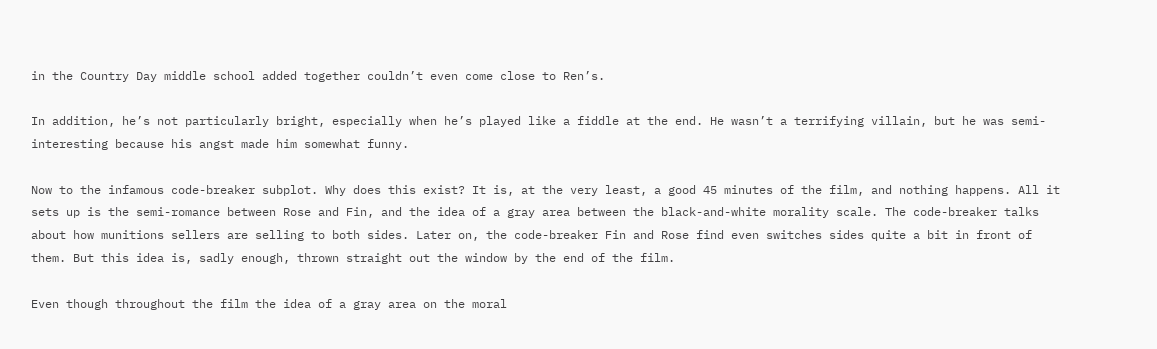in the Country Day middle school added together couldn’t even come close to Ren’s.

In addition, he’s not particularly bright, especially when he’s played like a fiddle at the end. He wasn’t a terrifying villain, but he was semi-interesting because his angst made him somewhat funny.

Now to the infamous code-breaker subplot. Why does this exist? It is, at the very least, a good 45 minutes of the film, and nothing happens. All it sets up is the semi-romance between Rose and Fin, and the idea of a gray area between the black-and-white morality scale. The code-breaker talks about how munitions sellers are selling to both sides. Later on, the code-breaker Fin and Rose find even switches sides quite a bit in front of them. But this idea is, sadly enough, thrown straight out the window by the end of the film.

Even though throughout the film the idea of a gray area on the moral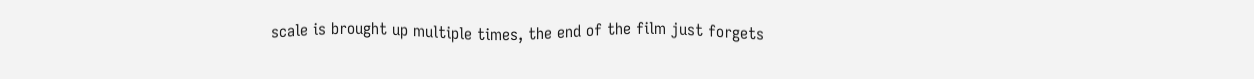scale is brought up multiple times, the end of the film just forgets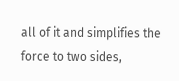all of it and simplifies the force to two sides,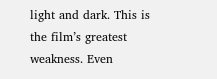light and dark. This is the film’s greatest weakness. Even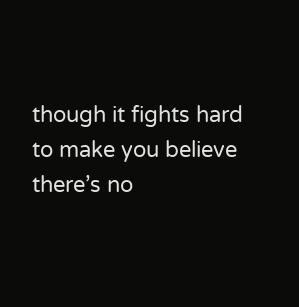though it fights hard to make you believe there’s no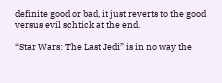definite good or bad, it just reverts to the good versus evil schtick at the end.

“Star Wars: The Last Jedi” is in no way the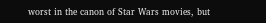worst in the canon of Star Wars movies, but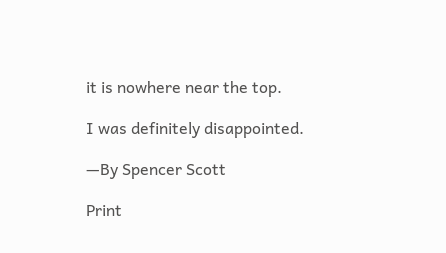it is nowhere near the top.

I was definitely disappointed.

—By Spencer Scott

Print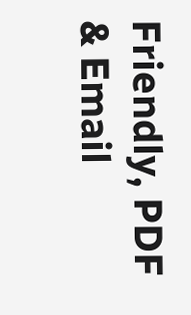Friendly, PDF & Email